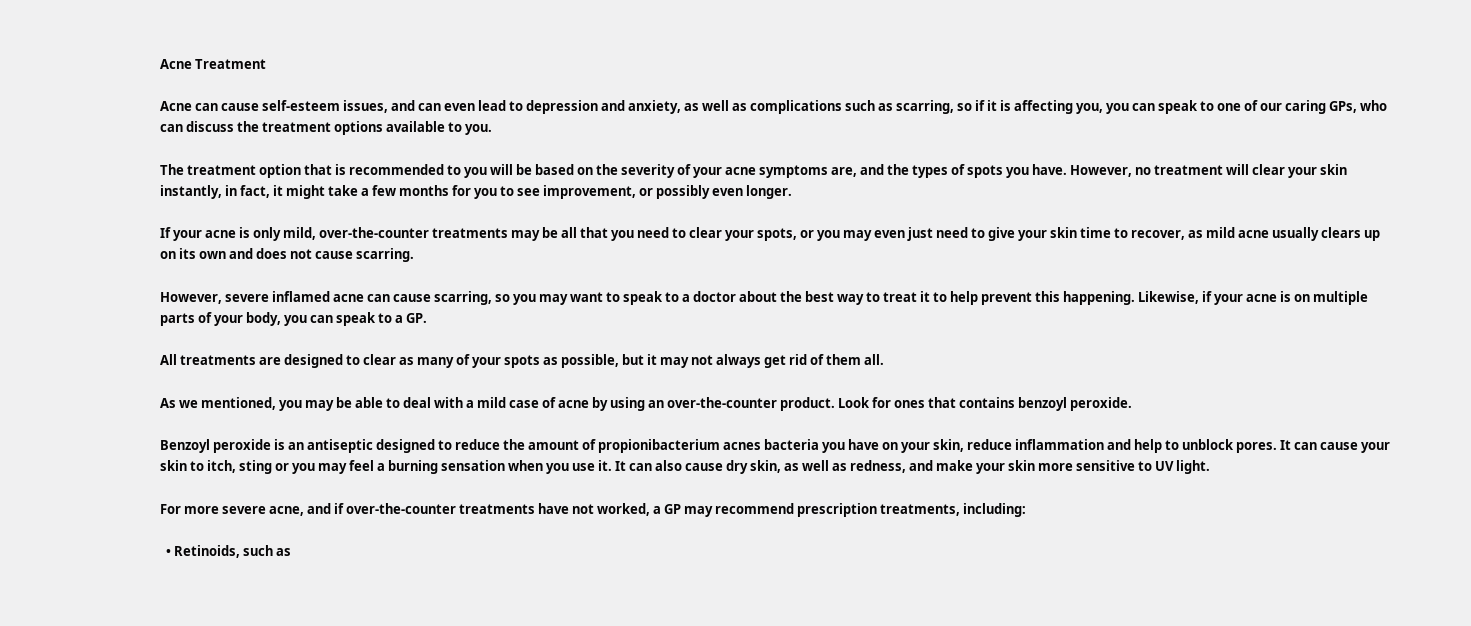Acne Treatment

Acne can cause self-esteem issues, and can even lead to depression and anxiety, as well as complications such as scarring, so if it is affecting you, you can speak to one of our caring GPs, who can discuss the treatment options available to you.

The treatment option that is recommended to you will be based on the severity of your acne symptoms are, and the types of spots you have. However, no treatment will clear your skin instantly, in fact, it might take a few months for you to see improvement, or possibly even longer.

If your acne is only mild, over-the-counter treatments may be all that you need to clear your spots, or you may even just need to give your skin time to recover, as mild acne usually clears up on its own and does not cause scarring.

However, severe inflamed acne can cause scarring, so you may want to speak to a doctor about the best way to treat it to help prevent this happening. Likewise, if your acne is on multiple parts of your body, you can speak to a GP.

All treatments are designed to clear as many of your spots as possible, but it may not always get rid of them all.

As we mentioned, you may be able to deal with a mild case of acne by using an over-the-counter product. Look for ones that contains benzoyl peroxide.

Benzoyl peroxide is an antiseptic designed to reduce the amount of propionibacterium acnes bacteria you have on your skin, reduce inflammation and help to unblock pores. It can cause your skin to itch, sting or you may feel a burning sensation when you use it. It can also cause dry skin, as well as redness, and make your skin more sensitive to UV light.

For more severe acne, and if over-the-counter treatments have not worked, a GP may recommend prescription treatments, including:

  • Retinoids, such as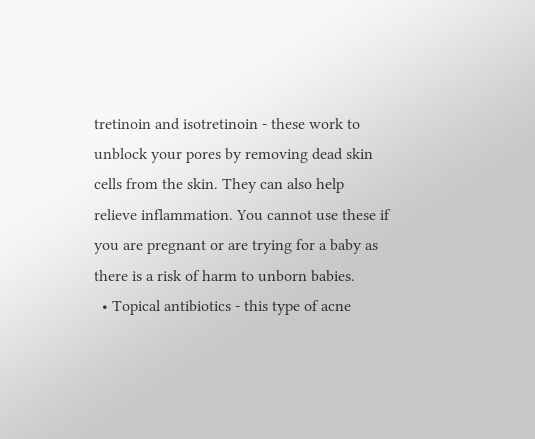tretinoin and isotretinoin - these work to unblock your pores by removing dead skin cells from the skin. They can also help relieve inflammation. You cannot use these if you are pregnant or are trying for a baby as there is a risk of harm to unborn babies.
  • Topical antibiotics - this type of acne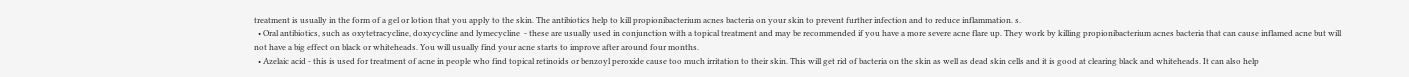treatment is usually in the form of a gel or lotion that you apply to the skin. The antibiotics help to kill propionibacterium acnes bacteria on your skin to prevent further infection and to reduce inflammation. s.
  • Oral antibiotics, such as oxytetracycline, doxycycline and lymecycline  - these are usually used in conjunction with a topical treatment and may be recommended if you have a more severe acne flare up. They work by killing propionibacterium acnes bacteria that can cause inflamed acne but will not have a big effect on black or whiteheads. You will usually find your acne starts to improve after around four months.
  • Azelaic acid - this is used for treatment of acne in people who find topical retinoids or benzoyl peroxide cause too much irritation to their skin. This will get rid of bacteria on the skin as well as dead skin cells and it is good at clearing black and whiteheads. It can also help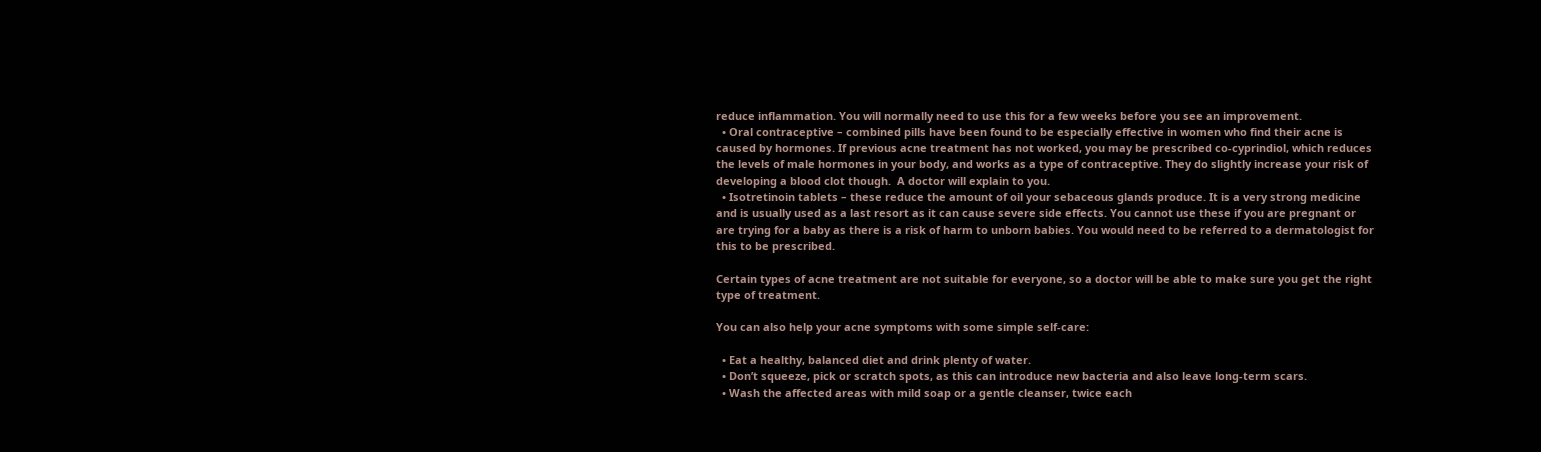reduce inflammation. You will normally need to use this for a few weeks before you see an improvement.
  • Oral contraceptive – combined pills have been found to be especially effective in women who find their acne is caused by hormones. If previous acne treatment has not worked, you may be prescribed co-cyprindiol, which reduces the levels of male hormones in your body, and works as a type of contraceptive. They do slightly increase your risk of developing a blood clot though.  A doctor will explain to you.
  • Isotretinoin tablets – these reduce the amount of oil your sebaceous glands produce. It is a very strong medicine and is usually used as a last resort as it can cause severe side effects. You cannot use these if you are pregnant or are trying for a baby as there is a risk of harm to unborn babies. You would need to be referred to a dermatologist for this to be prescribed.

Certain types of acne treatment are not suitable for everyone, so a doctor will be able to make sure you get the right type of treatment.

You can also help your acne symptoms with some simple self-care:

  • Eat a healthy, balanced diet and drink plenty of water.
  • Don’t squeeze, pick or scratch spots, as this can introduce new bacteria and also leave long-term scars.
  • Wash the affected areas with mild soap or a gentle cleanser, twice each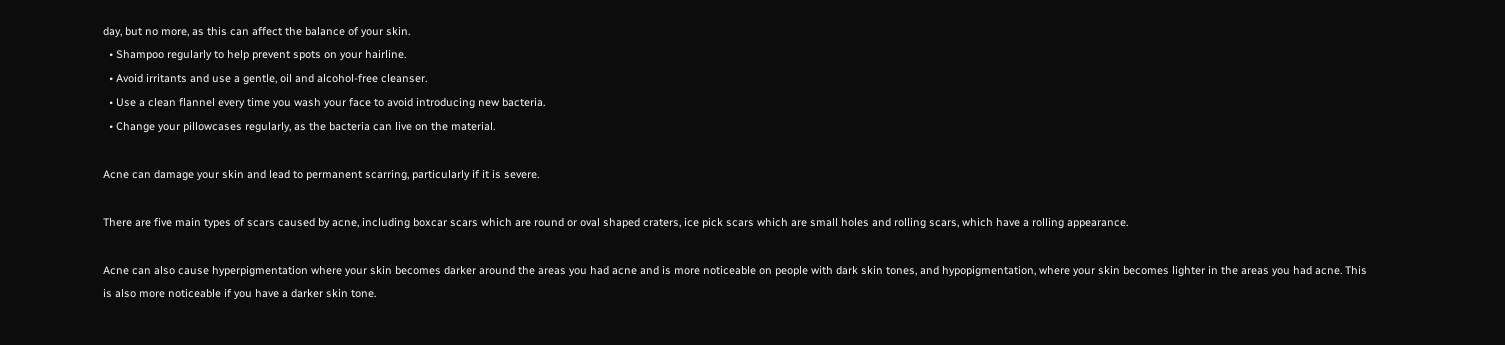day, but no more, as this can affect the balance of your skin.
  • Shampoo regularly to help prevent spots on your hairline.
  • Avoid irritants and use a gentle, oil and alcohol-free cleanser.
  • Use a clean flannel every time you wash your face to avoid introducing new bacteria.
  • Change your pillowcases regularly, as the bacteria can live on the material.

Acne can damage your skin and lead to permanent scarring, particularly if it is severe.

There are five main types of scars caused by acne, including boxcar scars which are round or oval shaped craters, ice pick scars which are small holes and rolling scars, which have a rolling appearance.

Acne can also cause hyperpigmentation where your skin becomes darker around the areas you had acne and is more noticeable on people with dark skin tones, and hypopigmentation, where your skin becomes lighter in the areas you had acne. This is also more noticeable if you have a darker skin tone.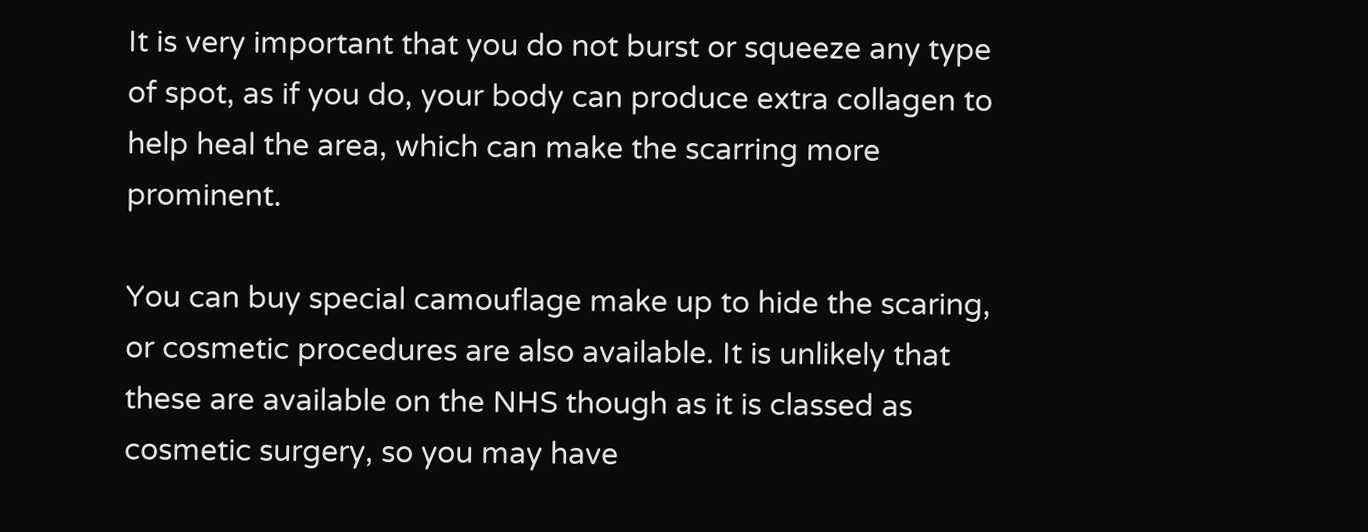It is very important that you do not burst or squeeze any type of spot, as if you do, your body can produce extra collagen to help heal the area, which can make the scarring more prominent.

You can buy special camouflage make up to hide the scaring, or cosmetic procedures are also available. It is unlikely that these are available on the NHS though as it is classed as cosmetic surgery, so you may have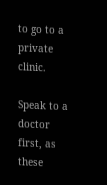to go to a private clinic.

Speak to a doctor first, as these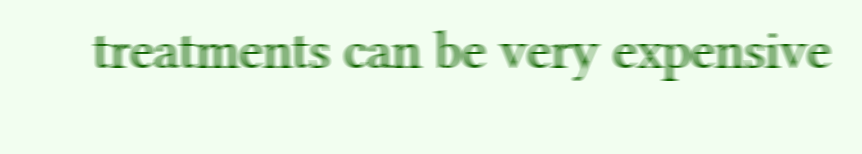treatments can be very expensive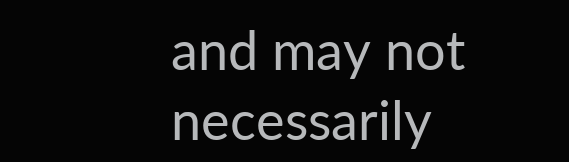and may not necessarily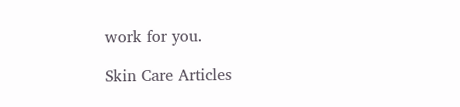work for you.

Skin Care Articles